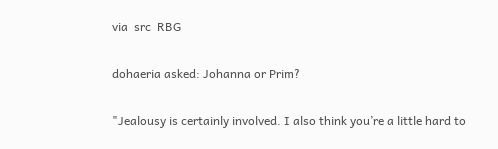via  src  RBG

dohaeria asked: Johanna or Prim?

"Jealousy is certainly involved. I also think you’re a little hard to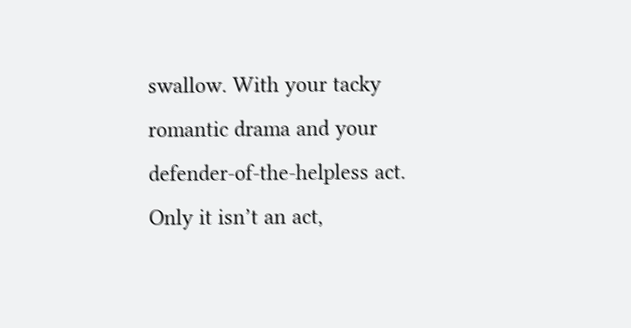swallow. With your tacky romantic drama and your defender-of-the-helpless act. Only it isn’t an act,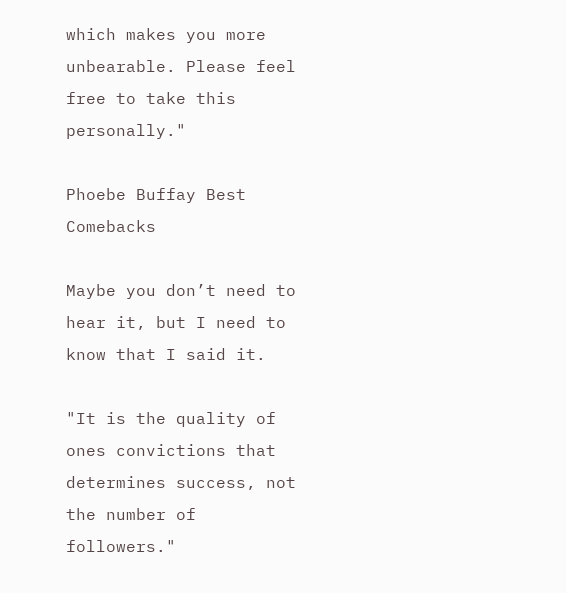which makes you more unbearable. Please feel free to take this personally."

Phoebe Buffay Best Comebacks

Maybe you don’t need to hear it, but I need to know that I said it.

"It is the quality of ones convictions that determines success, not the number of followers."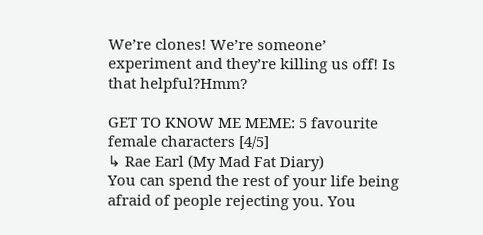We’re clones! We’re someone’ experiment and they’re killing us off! Is that helpful?Hmm?

GET TO KNOW ME MEME: 5 favourite female characters [4/5]
↳ Rae Earl (My Mad Fat Diary)
You can spend the rest of your life being afraid of people rejecting you. You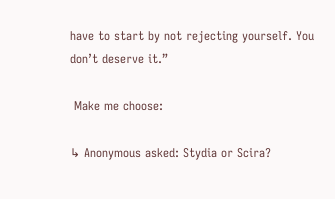have to start by not rejecting yourself. You don’t deserve it.”

 Make me choose:

↳ Anonymous asked: Stydia or Scira?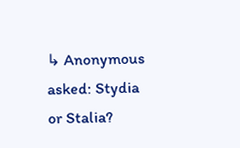↳ Anonymous asked: Stydia or Stalia?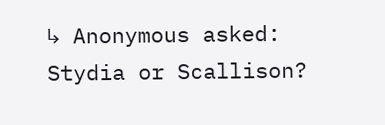↳ Anonymous asked: Stydia or Scallison?